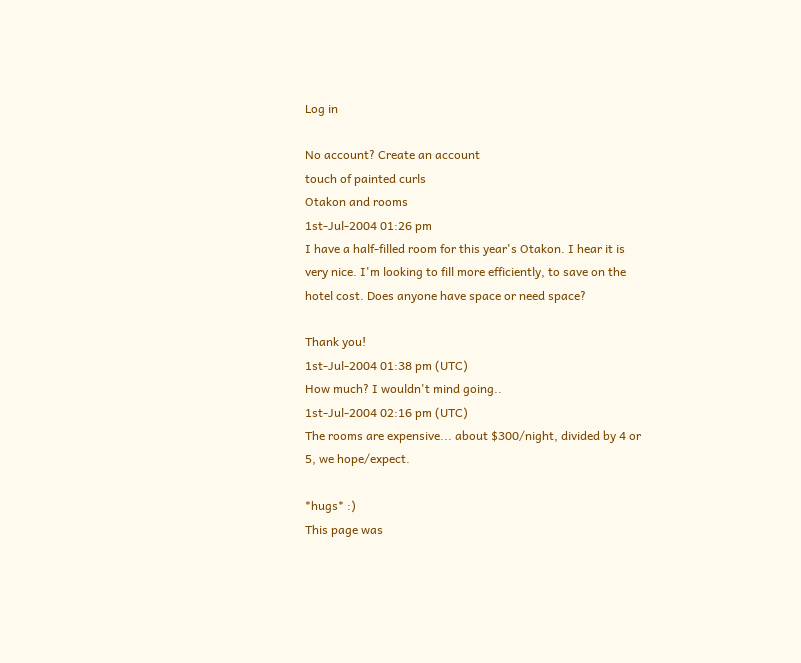Log in

No account? Create an account
touch of painted curls
Otakon and rooms
1st-Jul-2004 01:26 pm
I have a half-filled room for this year's Otakon. I hear it is very nice. I'm looking to fill more efficiently, to save on the hotel cost. Does anyone have space or need space?

Thank you!
1st-Jul-2004 01:38 pm (UTC)
How much? I wouldn't mind going..
1st-Jul-2004 02:16 pm (UTC)
The rooms are expensive... about $300/night, divided by 4 or 5, we hope/expect.

*hugs* :)
This page was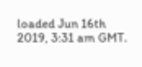loaded Jun 16th 2019, 3:31 am GMT.